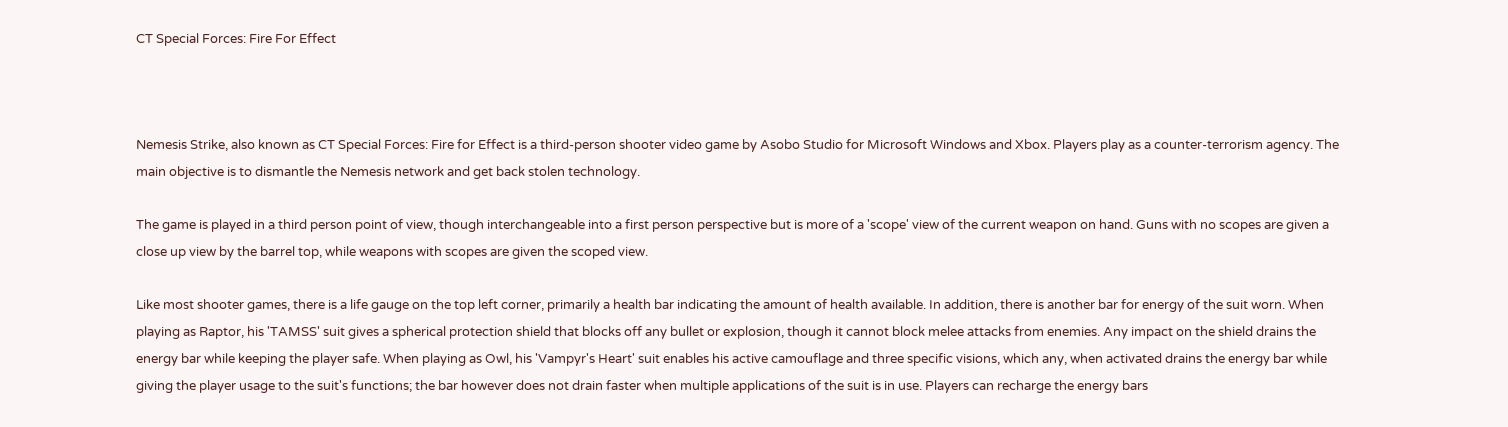CT Special Forces: Fire For Effect



Nemesis Strike, also known as CT Special Forces: Fire for Effect is a third-person shooter video game by Asobo Studio for Microsoft Windows and Xbox. Players play as a counter-terrorism agency. The main objective is to dismantle the Nemesis network and get back stolen technology.

The game is played in a third person point of view, though interchangeable into a first person perspective but is more of a 'scope' view of the current weapon on hand. Guns with no scopes are given a close up view by the barrel top, while weapons with scopes are given the scoped view.

Like most shooter games, there is a life gauge on the top left corner, primarily a health bar indicating the amount of health available. In addition, there is another bar for energy of the suit worn. When playing as Raptor, his 'TAMSS' suit gives a spherical protection shield that blocks off any bullet or explosion, though it cannot block melee attacks from enemies. Any impact on the shield drains the energy bar while keeping the player safe. When playing as Owl, his 'Vampyr's Heart' suit enables his active camouflage and three specific visions, which any, when activated drains the energy bar while giving the player usage to the suit's functions; the bar however does not drain faster when multiple applications of the suit is in use. Players can recharge the energy bars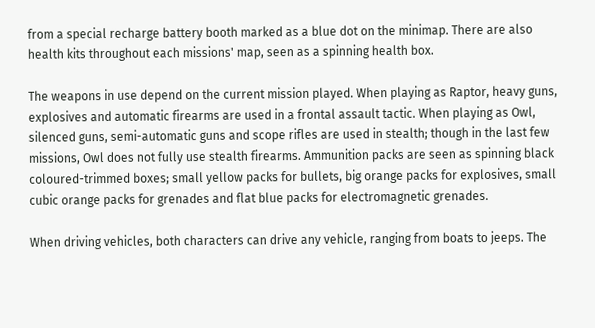from a special recharge battery booth marked as a blue dot on the minimap. There are also health kits throughout each missions' map, seen as a spinning health box.

The weapons in use depend on the current mission played. When playing as Raptor, heavy guns, explosives and automatic firearms are used in a frontal assault tactic. When playing as Owl, silenced guns, semi-automatic guns and scope rifles are used in stealth; though in the last few missions, Owl does not fully use stealth firearms. Ammunition packs are seen as spinning black coloured-trimmed boxes; small yellow packs for bullets, big orange packs for explosives, small cubic orange packs for grenades and flat blue packs for electromagnetic grenades.

When driving vehicles, both characters can drive any vehicle, ranging from boats to jeeps. The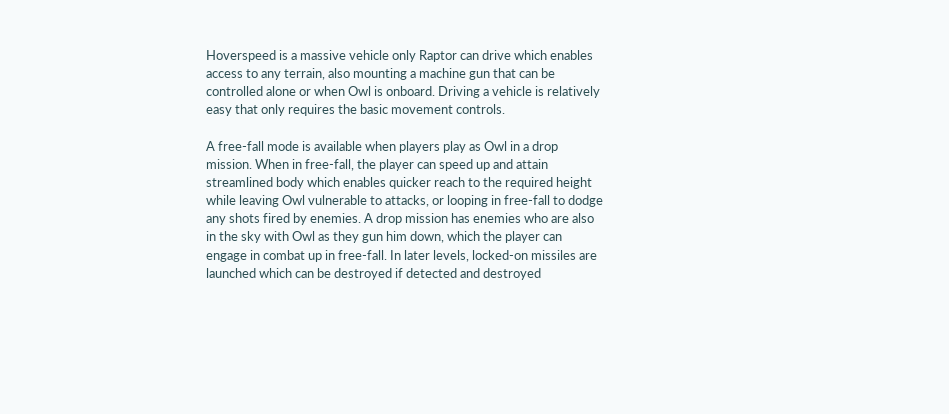Hoverspeed is a massive vehicle only Raptor can drive which enables access to any terrain, also mounting a machine gun that can be controlled alone or when Owl is onboard. Driving a vehicle is relatively easy that only requires the basic movement controls.

A free-fall mode is available when players play as Owl in a drop mission. When in free-fall, the player can speed up and attain streamlined body which enables quicker reach to the required height while leaving Owl vulnerable to attacks, or looping in free-fall to dodge any shots fired by enemies. A drop mission has enemies who are also in the sky with Owl as they gun him down, which the player can engage in combat up in free-fall. In later levels, locked-on missiles are launched which can be destroyed if detected and destroyed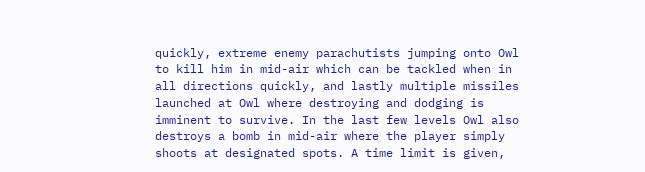quickly, extreme enemy parachutists jumping onto Owl to kill him in mid-air which can be tackled when in all directions quickly, and lastly multiple missiles launched at Owl where destroying and dodging is imminent to survive. In the last few levels Owl also destroys a bomb in mid-air where the player simply shoots at designated spots. A time limit is given,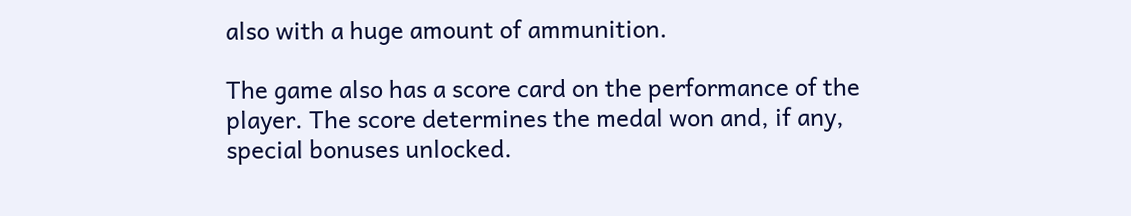also with a huge amount of ammunition.

The game also has a score card on the performance of the player. The score determines the medal won and, if any, special bonuses unlocked.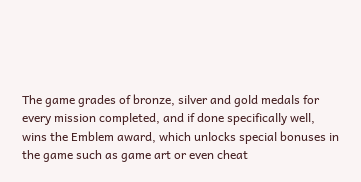The game grades of bronze, silver and gold medals for every mission completed, and if done specifically well, wins the Emblem award, which unlocks special bonuses in the game such as game art or even cheat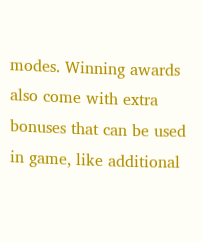modes. Winning awards also come with extra bonuses that can be used in game, like additional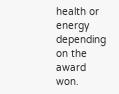health or energy depending on the award won.